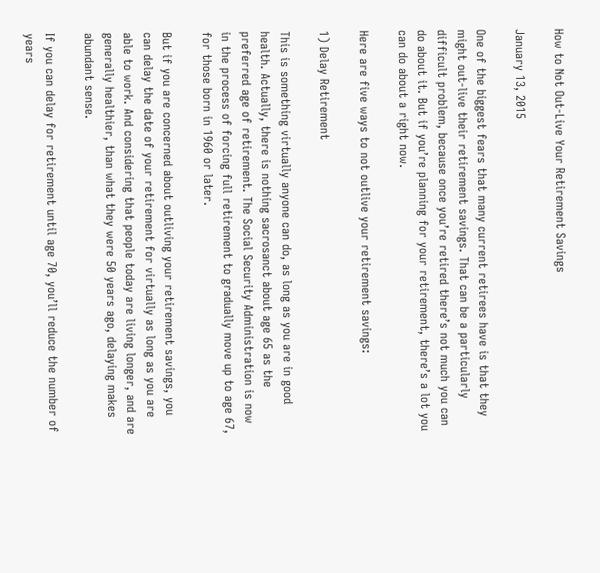How to Not Out-Live Your Retirement Savings

January 13, 2015

One of the biggest fears that many current retirees have is that they might out-live their retirement savings. That can be a particularly difficult problem, because once you’re retired there’s not much you can do about it. But if you’re planning for your retirement, there’s a lot you can do about a right now.

Here are five ways to not outlive your retirement savings:

1) Delay Retirement

This is something virtually anyone can do, as long as you are in good health. Actually, there is nothing sacrosanct about age 65 as the preferred age of retirement. The Social Security Administration is now in the process of forcing full retirement to gradually move up to age 67, for those born in 1960 or later.

But if you are concerned about outliving your retirement savings, you can delay the date of your retirement for virtually as long as you are able to work. And considering that people today are living longer, and are generally healthier, than what they were 50 years ago, delaying makes abundant sense.

If you can delay for retirement until age 70, you’ll reduce the number of years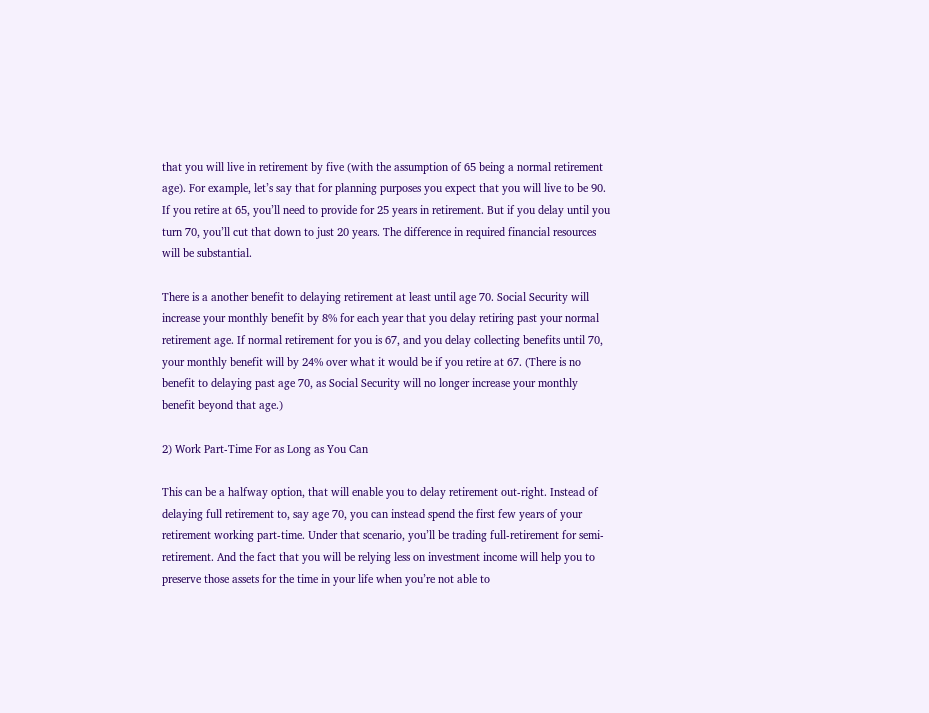that you will live in retirement by five (with the assumption of 65 being a normal retirement age). For example, let’s say that for planning purposes you expect that you will live to be 90. If you retire at 65, you’ll need to provide for 25 years in retirement. But if you delay until you turn 70, you’ll cut that down to just 20 years. The difference in required financial resources will be substantial.

There is a another benefit to delaying retirement at least until age 70. Social Security will increase your monthly benefit by 8% for each year that you delay retiring past your normal retirement age. If normal retirement for you is 67, and you delay collecting benefits until 70, your monthly benefit will by 24% over what it would be if you retire at 67. (There is no benefit to delaying past age 70, as Social Security will no longer increase your monthly benefit beyond that age.)

2) Work Part-Time For as Long as You Can

This can be a halfway option, that will enable you to delay retirement out-right. Instead of delaying full retirement to, say age 70, you can instead spend the first few years of your retirement working part-time. Under that scenario, you’ll be trading full-retirement for semi-retirement. And the fact that you will be relying less on investment income will help you to preserve those assets for the time in your life when you’re not able to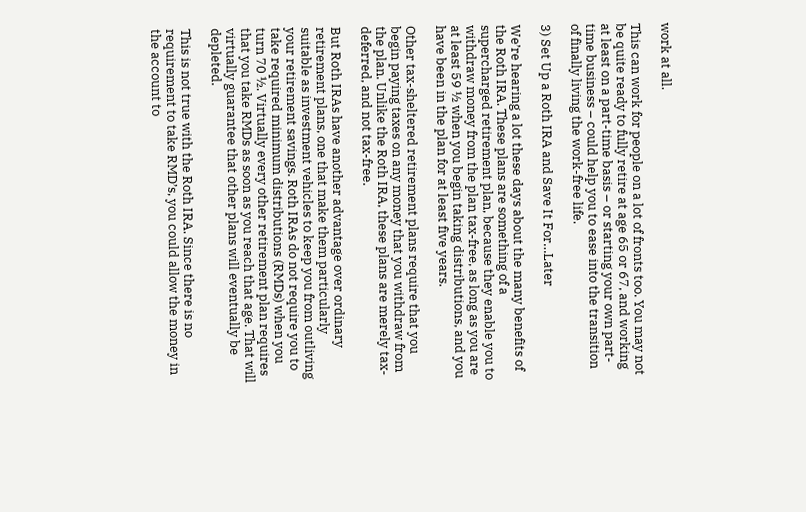work at all.

This can work for people on a lot of fronts too. You may not be quite ready to fully retire at age 65 or 67, and working at least on a part-time basis – or starting your own part-time business – could help you to ease into the transition of finally living the work-free life.

3) Set Up a Roth IRA and Save It For…Later

We’re hearing a lot these days about the many benefits of the Roth IRA. These plans are something of a supercharged retirement plan, because they enable you to withdraw money from the plan tax-free, as long as you are at least 59 ½ when you begin taking distributions, and you have been in the plan for at least five years.

Other tax-sheltered retirement plans require that you begin paying taxes on any money that you withdraw from the plan. Unlike the Roth IRA, these plans are merely tax-deferred, and not tax-free.

But Roth IRAs have another advantage over ordinary retirement plans, one that make them particularly suitable as investment vehicles to keep you from outliving your retirement savings. Roth IRAs do not require you to take required minimum distributions (RMDs) when you turn 70 ½. Virtually every other retirement plan requires that you take RMDs as soon as you reach that age. That will virtually guarantee that other plans will eventually be depleted.

This is not true with the Roth IRA. Since there is no requirement to take RMD’s, you could allow the money in the account to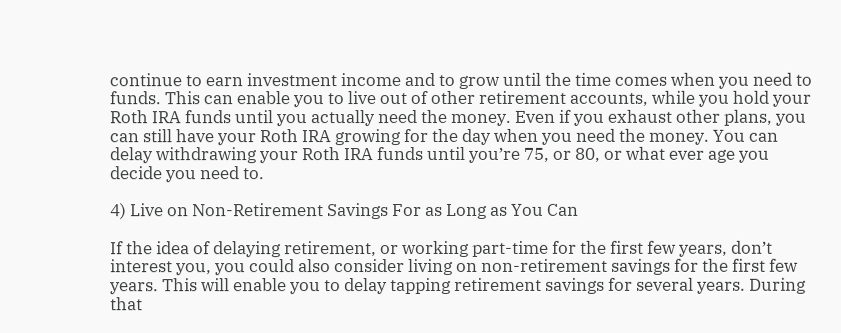continue to earn investment income and to grow until the time comes when you need to funds. This can enable you to live out of other retirement accounts, while you hold your Roth IRA funds until you actually need the money. Even if you exhaust other plans, you can still have your Roth IRA growing for the day when you need the money. You can delay withdrawing your Roth IRA funds until you’re 75, or 80, or what ever age you decide you need to.

4) Live on Non-Retirement Savings For as Long as You Can

If the idea of delaying retirement, or working part-time for the first few years, don’t interest you, you could also consider living on non-retirement savings for the first few years. This will enable you to delay tapping retirement savings for several years. During that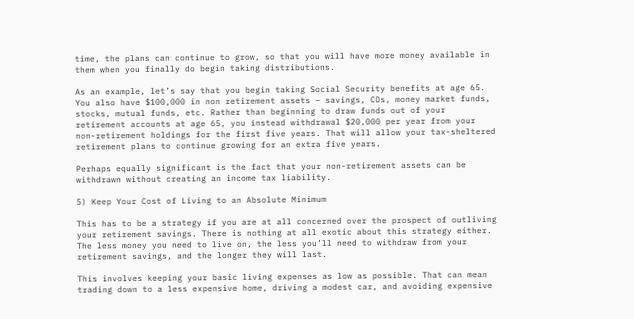time, the plans can continue to grow, so that you will have more money available in them when you finally do begin taking distributions.

As an example, let’s say that you begin taking Social Security benefits at age 65. You also have $100,000 in non retirement assets – savings, CDs, money market funds, stocks, mutual funds, etc. Rather than beginning to draw funds out of your retirement accounts at age 65, you instead withdrawal $20,000 per year from your non-retirement holdings for the first five years. That will allow your tax-sheltered retirement plans to continue growing for an extra five years.

Perhaps equally significant is the fact that your non-retirement assets can be withdrawn without creating an income tax liability.

5) Keep Your Cost of Living to an Absolute Minimum

This has to be a strategy if you are at all concerned over the prospect of outliving your retirement savings. There is nothing at all exotic about this strategy either. The less money you need to live on, the less you’ll need to withdraw from your retirement savings, and the longer they will last.

This involves keeping your basic living expenses as low as possible. That can mean trading down to a less expensive home, driving a modest car, and avoiding expensive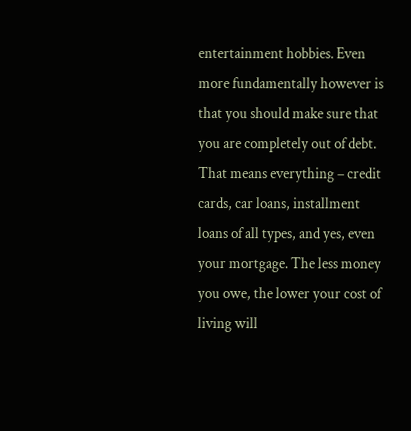entertainment hobbies. Even more fundamentally however is that you should make sure that you are completely out of debt. That means everything – credit cards, car loans, installment loans of all types, and yes, even your mortgage. The less money you owe, the lower your cost of living will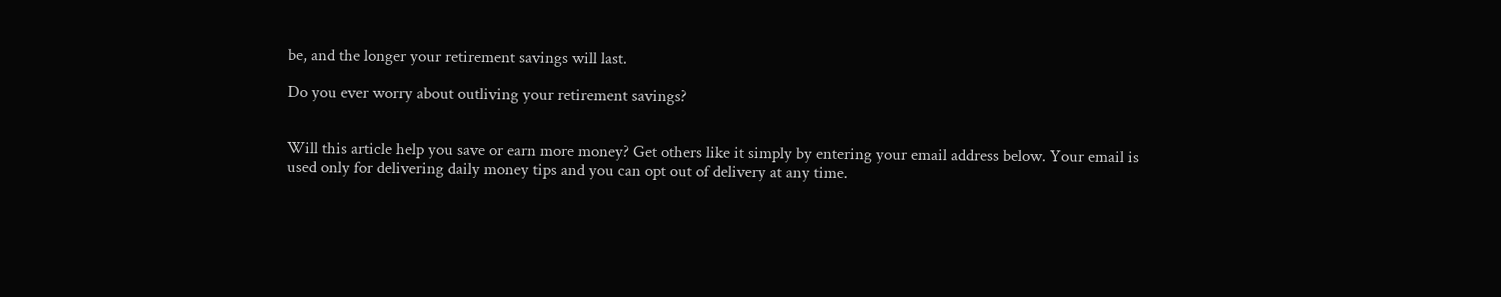be, and the longer your retirement savings will last.

Do you ever worry about outliving your retirement savings?


Will this article help you save or earn more money? Get others like it simply by entering your email address below. Your email is used only for delivering daily money tips and you can opt out of delivery at any time.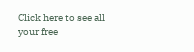Click here to see all your free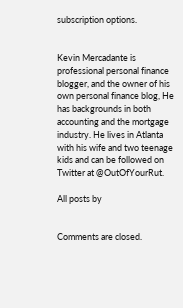subscription options.


Kevin Mercadante is professional personal finance blogger, and the owner of his own personal finance blog, He has backgrounds in both accounting and the mortgage industry. He lives in Atlanta with his wife and two teenage kids and can be followed on Twitter at @OutOfYourRut.

All posts by


Comments are closed.